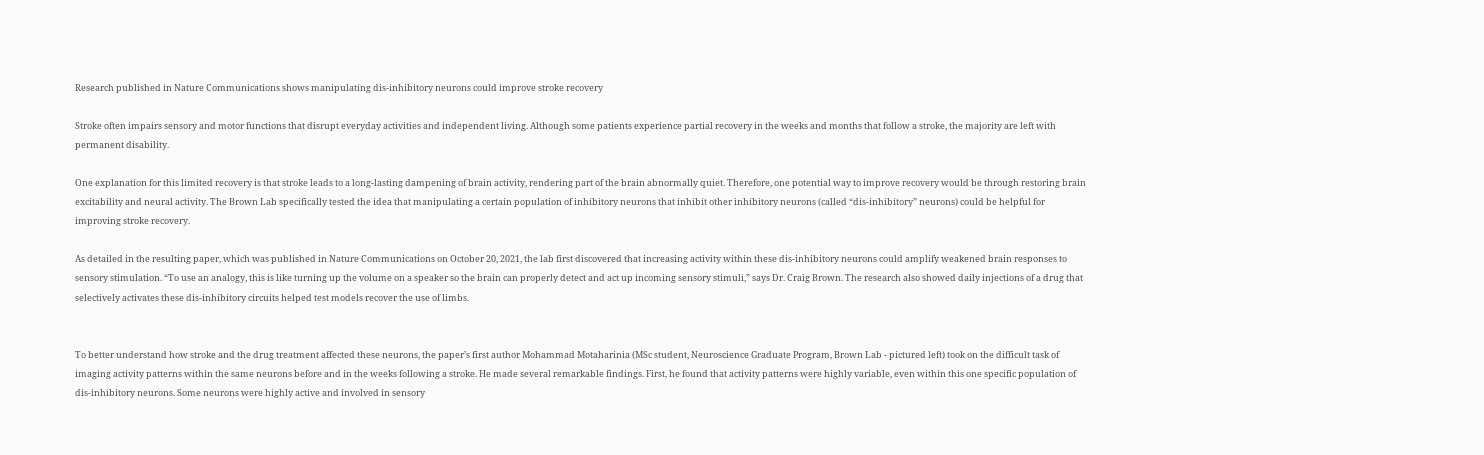Research published in Nature Communications shows manipulating dis-inhibitory neurons could improve stroke recovery

Stroke often impairs sensory and motor functions that disrupt everyday activities and independent living. Although some patients experience partial recovery in the weeks and months that follow a stroke, the majority are left with permanent disability.

One explanation for this limited recovery is that stroke leads to a long-lasting dampening of brain activity, rendering part of the brain abnormally quiet. Therefore, one potential way to improve recovery would be through restoring brain excitability and neural activity. The Brown Lab specifically tested the idea that manipulating a certain population of inhibitory neurons that inhibit other inhibitory neurons (called “dis-inhibitory” neurons) could be helpful for improving stroke recovery.

As detailed in the resulting paper, which was published in Nature Communications on October 20, 2021, the lab first discovered that increasing activity within these dis-inhibitory neurons could amplify weakened brain responses to sensory stimulation. “To use an analogy, this is like turning up the volume on a speaker so the brain can properly detect and act up incoming sensory stimuli,” says Dr. Craig Brown. The research also showed daily injections of a drug that selectively activates these dis-inhibitory circuits helped test models recover the use of limbs.


To better understand how stroke and the drug treatment affected these neurons, the paper’s first author Mohammad Motaharinia (MSc student, Neuroscience Graduate Program, Brown Lab - pictured left) took on the difficult task of imaging activity patterns within the same neurons before and in the weeks following a stroke. He made several remarkable findings. First, he found that activity patterns were highly variable, even within this one specific population of dis-inhibitory neurons. Some neurons were highly active and involved in sensory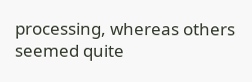processing, whereas others seemed quite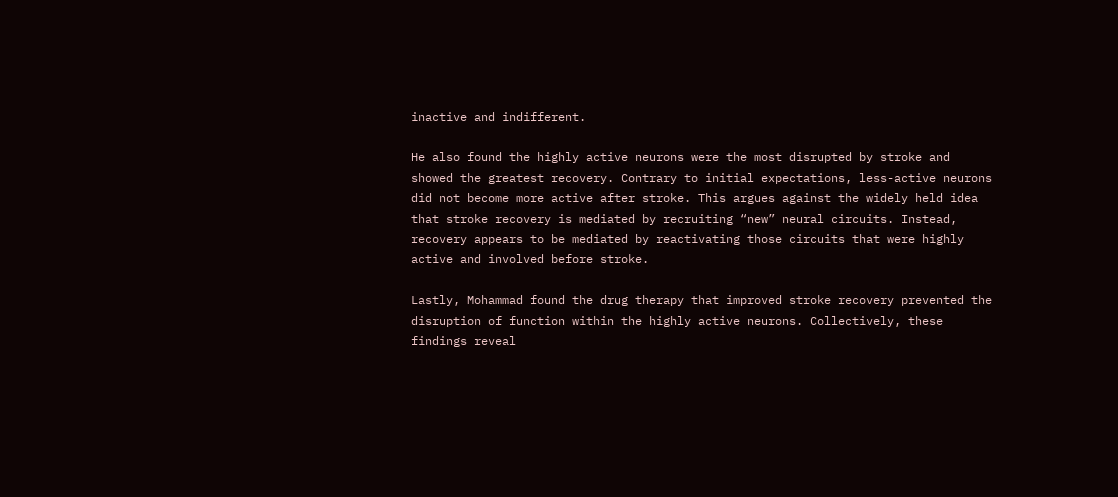inactive and indifferent.

He also found the highly active neurons were the most disrupted by stroke and showed the greatest recovery. Contrary to initial expectations, less-active neurons did not become more active after stroke. This argues against the widely held idea that stroke recovery is mediated by recruiting “new” neural circuits. Instead, recovery appears to be mediated by reactivating those circuits that were highly active and involved before stroke.

Lastly, Mohammad found the drug therapy that improved stroke recovery prevented the disruption of function within the highly active neurons. Collectively, these findings reveal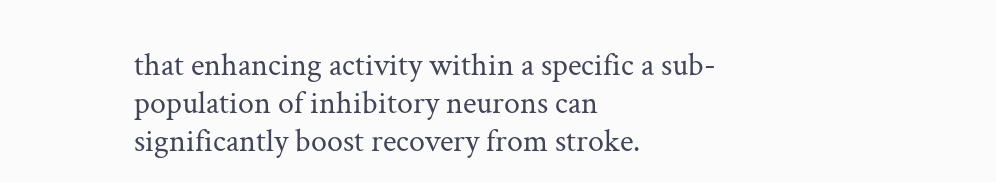that enhancing activity within a specific a sub-population of inhibitory neurons can significantly boost recovery from stroke.